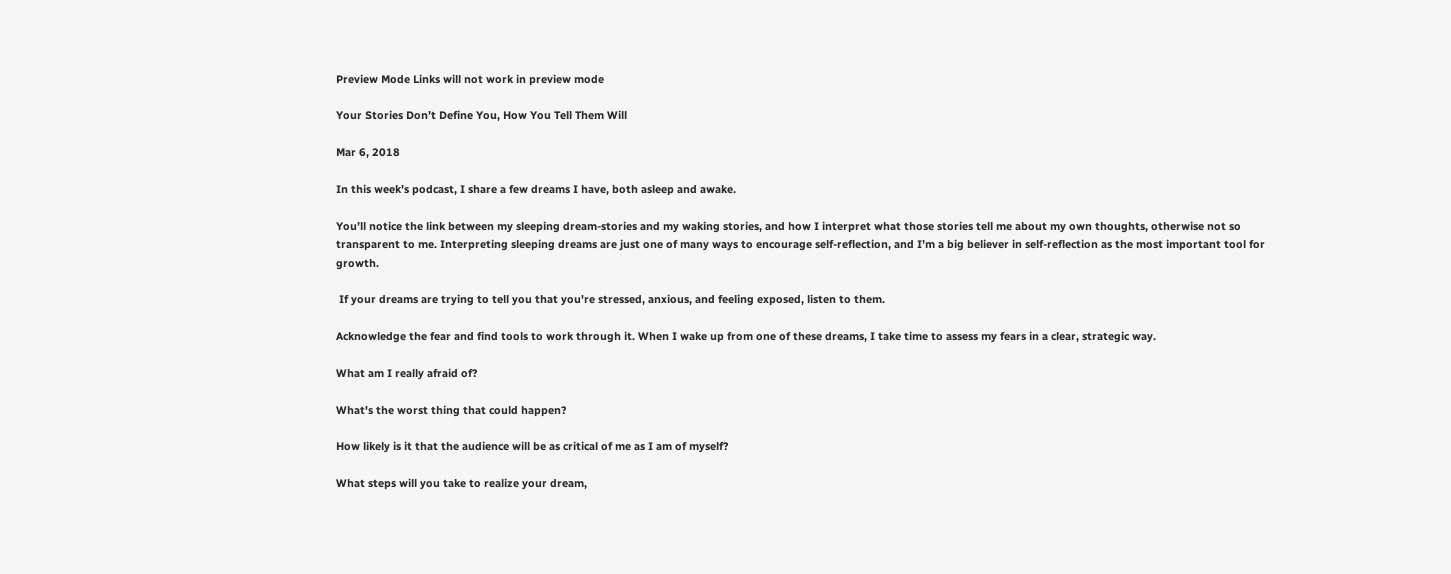Preview Mode Links will not work in preview mode

Your Stories Don’t Define You, How You Tell Them Will

Mar 6, 2018

In this week’s podcast, I share a few dreams I have, both asleep and awake.

You’ll notice the link between my sleeping dream-stories and my waking stories, and how I interpret what those stories tell me about my own thoughts, otherwise not so transparent to me. Interpreting sleeping dreams are just one of many ways to encourage self-reflection, and I’m a big believer in self-reflection as the most important tool for growth.

 If your dreams are trying to tell you that you're stressed, anxious, and feeling exposed, listen to them.

Acknowledge the fear and find tools to work through it. When I wake up from one of these dreams, I take time to assess my fears in a clear, strategic way.

What am I really afraid of?

What's the worst thing that could happen?

How likely is it that the audience will be as critical of me as I am of myself?

What steps will you take to realize your dream,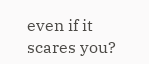even if it scares you?